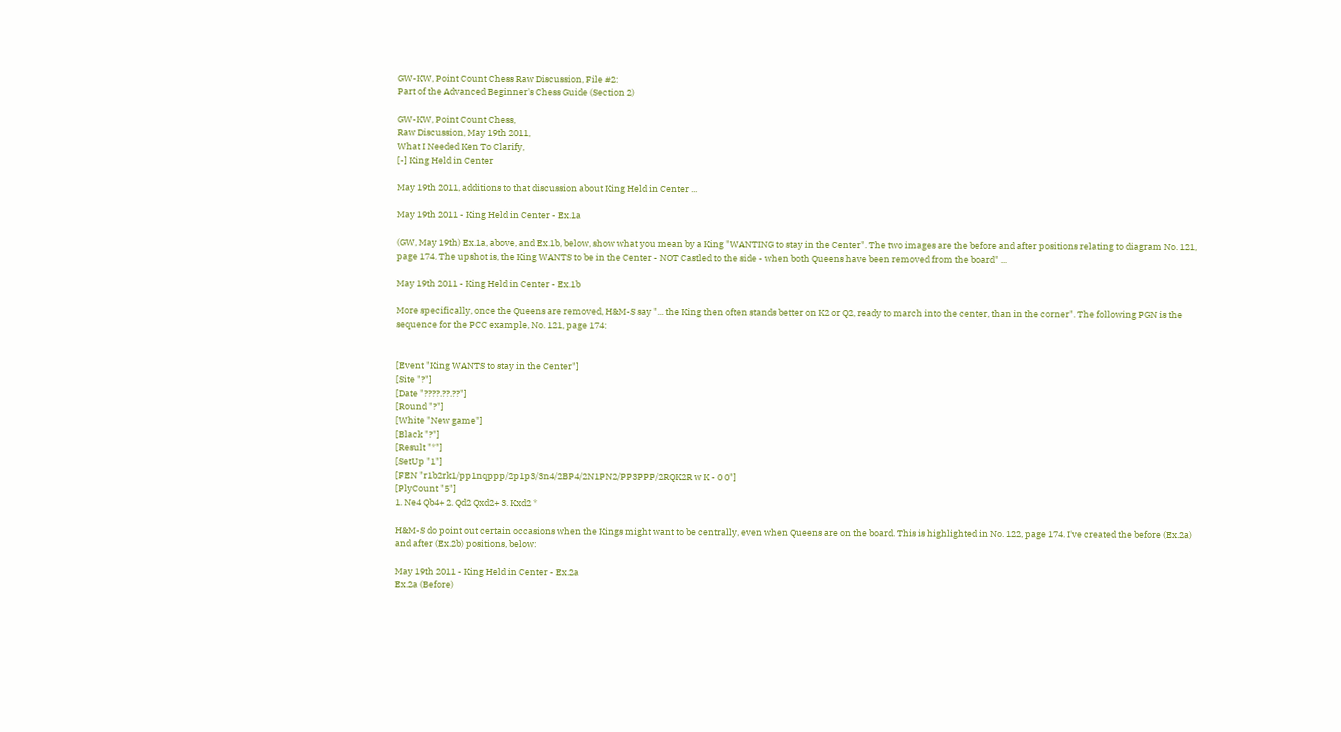GW-KW, Point Count Chess Raw Discussion, File #2:
Part of the Advanced Beginner's Chess Guide (Section 2)

GW-KW, Point Count Chess,
Raw Discussion, May 19th 2011,
What I Needed Ken To Clarify,
[-] King Held in Center

May 19th 2011, additions to that discussion about King Held in Center ...

May 19th 2011 - King Held in Center - Ex.1a

(GW, May 19th) Ex.1a, above, and Ex.1b, below, show what you mean by a King "WANTING to stay in the Center". The two images are the before and after positions relating to diagram No. 121, page 174. The upshot is, the King WANTS to be in the Center - NOT Castled to the side - when both Queens have been removed from the board" ...

May 19th 2011 - King Held in Center - Ex.1b

More specifically, once the Queens are removed, H&M-S say "... the King then often stands better on K2 or Q2, ready to march into the center, than in the corner". The following PGN is the sequence for the PCC example, No. 121, page 174:


[Event "King WANTS to stay in the Center"]
[Site "?"]
[Date "????.??.??"]
[Round "?"]
[White "New game"]
[Black "?"]
[Result "*"]
[SetUp "1"]
[FEN "r1b2rk1/pp1nqppp/2p1p3/3n4/2BP4/2N1PN2/PP3PPP/2RQK2R w K - 0 0"]
[PlyCount "5"]
1. Ne4 Qb4+ 2. Qd2 Qxd2+ 3. Kxd2 *

H&M-S do point out certain occasions when the Kings might want to be centrally, even when Queens are on the board. This is highlighted in No. 122, page 174. I've created the before (Ex.2a) and after (Ex.2b) positions, below:

May 19th 2011 - King Held in Center - Ex.2a
Ex.2a (Before)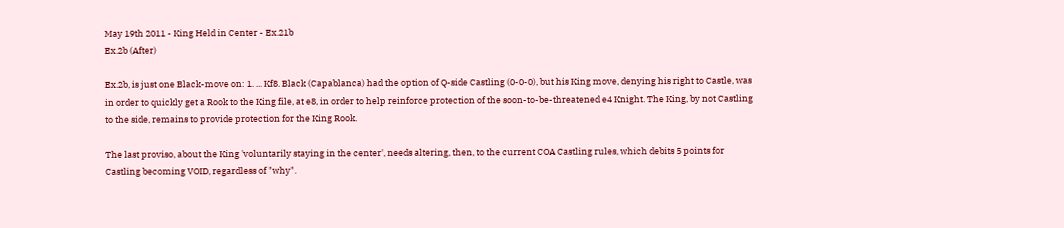May 19th 2011 - King Held in Center - Ex.21b
Ex.2b (After)

Ex.2b, is just one Black-move on: 1. ... Kf8. Black (Capablanca) had the option of Q-side Castling (0-0-0), but his King move, denying his right to Castle, was in order to quickly get a Rook to the King file, at e8, in order to help reinforce protection of the soon-to-be-threatened e4 Knight. The King, by not Castling to the side, remains to provide protection for the King Rook.

The last proviso, about the King 'voluntarily staying in the center', needs altering, then, to the current COA Castling rules, which debits 5 points for Castling becoming VOID, regardless of "why".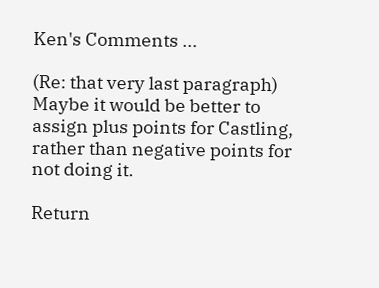Ken's Comments ...

(Re: that very last paragraph) Maybe it would be better to assign plus points for Castling, rather than negative points for not doing it.

Return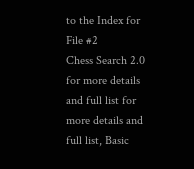to the Index for File #2
Chess Search 2.0 for more details and full list for more details and full list, Basic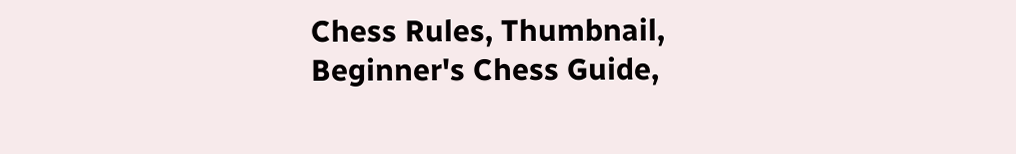Chess Rules, Thumbnail, Beginner's Chess Guide,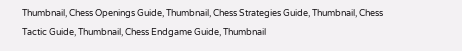Thumbnail, Chess Openings Guide, Thumbnail, Chess Strategies Guide, Thumbnail, Chess Tactic Guide, Thumbnail, Chess Endgame Guide, Thumbnail